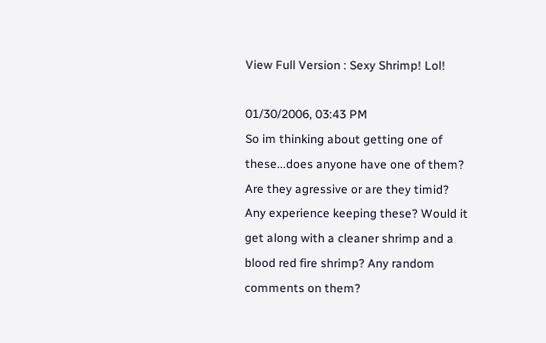View Full Version : Sexy Shrimp! Lol!

01/30/2006, 03:43 PM
So im thinking about getting one of these...does anyone have one of them? Are they agressive or are they timid? Any experience keeping these? Would it get along with a cleaner shrimp and a blood red fire shrimp? Any random comments on them?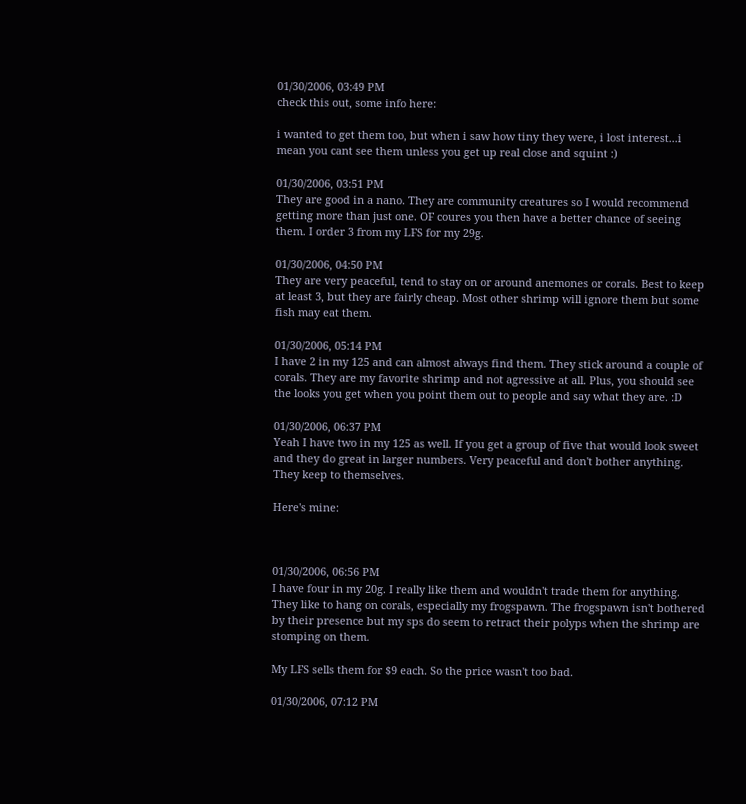01/30/2006, 03:49 PM
check this out, some info here:

i wanted to get them too, but when i saw how tiny they were, i lost interest...i mean you cant see them unless you get up real close and squint :)

01/30/2006, 03:51 PM
They are good in a nano. They are community creatures so I would recommend getting more than just one. OF coures you then have a better chance of seeing them. I order 3 from my LFS for my 29g.

01/30/2006, 04:50 PM
They are very peaceful, tend to stay on or around anemones or corals. Best to keep at least 3, but they are fairly cheap. Most other shrimp will ignore them but some fish may eat them.

01/30/2006, 05:14 PM
I have 2 in my 125 and can almost always find them. They stick around a couple of corals. They are my favorite shrimp and not agressive at all. Plus, you should see the looks you get when you point them out to people and say what they are. :D

01/30/2006, 06:37 PM
Yeah I have two in my 125 as well. If you get a group of five that would look sweet and they do great in larger numbers. Very peaceful and don't bother anything. They keep to themselves.

Here's mine:



01/30/2006, 06:56 PM
I have four in my 20g. I really like them and wouldn't trade them for anything. They like to hang on corals, especially my frogspawn. The frogspawn isn't bothered by their presence but my sps do seem to retract their polyps when the shrimp are stomping on them.

My LFS sells them for $9 each. So the price wasn't too bad.

01/30/2006, 07:12 PM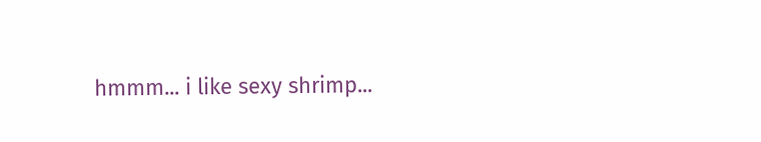hmmm... i like sexy shrimp...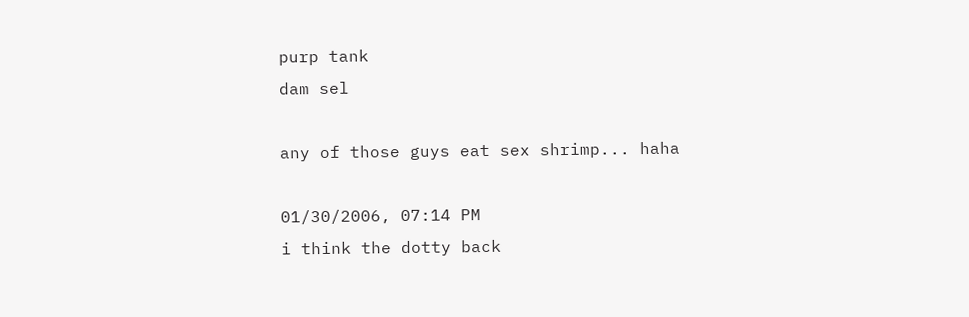purp tank
dam sel

any of those guys eat sex shrimp... haha

01/30/2006, 07:14 PM
i think the dotty back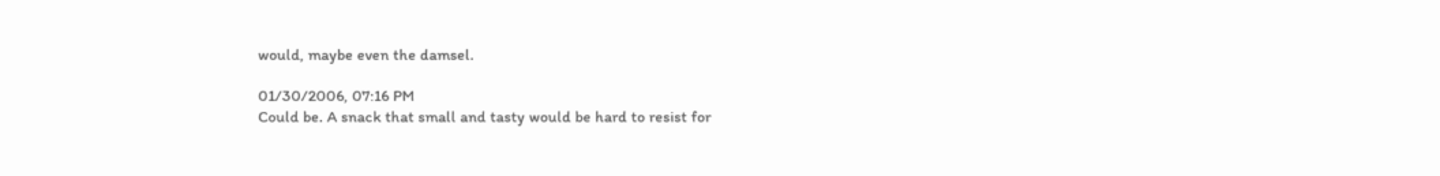would, maybe even the damsel.

01/30/2006, 07:16 PM
Could be. A snack that small and tasty would be hard to resist for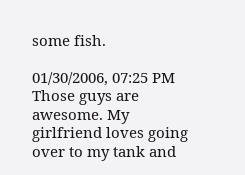some fish.

01/30/2006, 07:25 PM
Those guys are awesome. My girlfriend loves going over to my tank and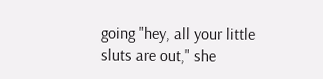going "hey, all your little sluts are out," she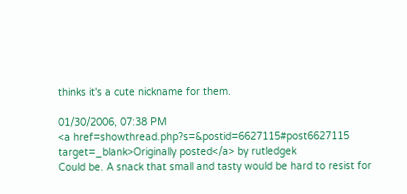thinks it's a cute nickname for them.

01/30/2006, 07:38 PM
<a href=showthread.php?s=&postid=6627115#post6627115 target=_blank>Originally posted</a> by rutledgek
Could be. A snack that small and tasty would be hard to resist for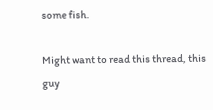some fish.

Might want to read this thread, this guy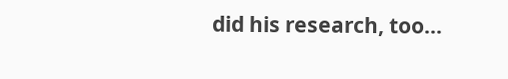did his research, too...